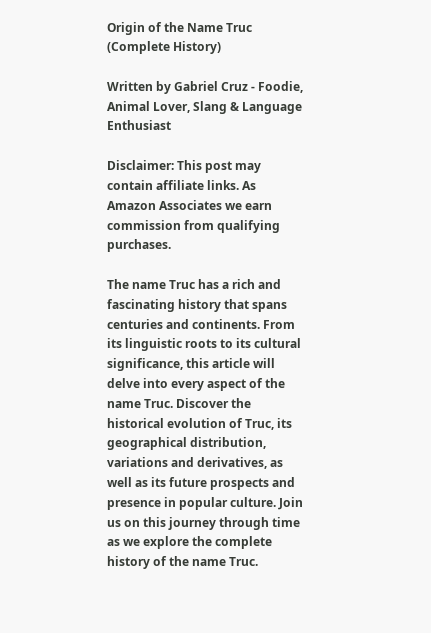Origin of the Name Truc (Complete History)

Written by Gabriel Cruz - Foodie, Animal Lover, Slang & Language Enthusiast

Disclaimer: This post may contain affiliate links. As Amazon Associates we earn commission from qualifying purchases.

The name Truc has a rich and fascinating history that spans centuries and continents. From its linguistic roots to its cultural significance, this article will delve into every aspect of the name Truc. Discover the historical evolution of Truc, its geographical distribution, variations and derivatives, as well as its future prospects and presence in popular culture. Join us on this journey through time as we explore the complete history of the name Truc.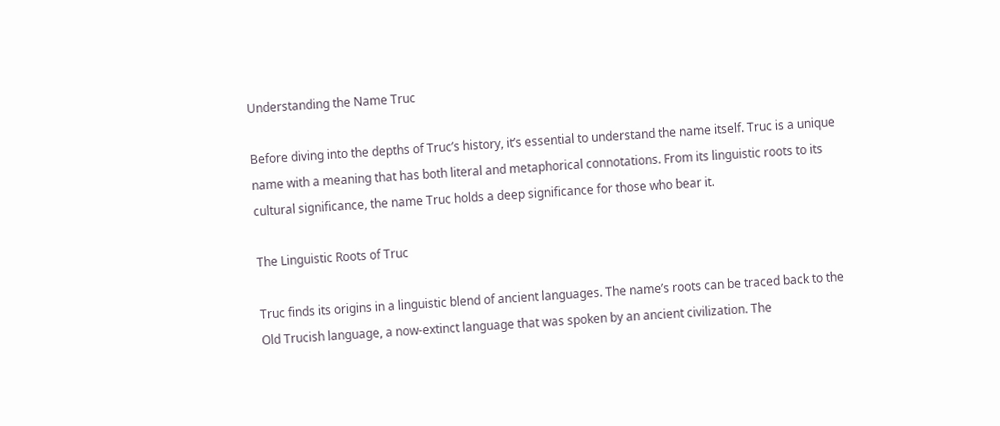Understanding the Name Truc

Before diving into the depths of Truc’s history, it’s essential to understand the name itself. Truc is a unique name with a meaning that has both literal and metaphorical connotations. From its linguistic roots to its cultural significance, the name Truc holds a deep significance for those who bear it.

The Linguistic Roots of Truc

Truc finds its origins in a linguistic blend of ancient languages. The name’s roots can be traced back to the Old Trucish language, a now-extinct language that was spoken by an ancient civilization. The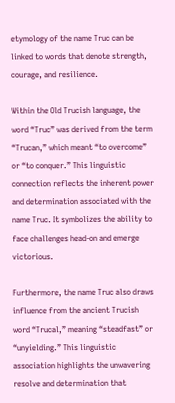etymology of the name Truc can be linked to words that denote strength, courage, and resilience.

Within the Old Trucish language, the word “Truc” was derived from the term “Trucan,” which meant “to overcome” or “to conquer.” This linguistic connection reflects the inherent power and determination associated with the name Truc. It symbolizes the ability to face challenges head-on and emerge victorious.

Furthermore, the name Truc also draws influence from the ancient Trucish word “Trucal,” meaning “steadfast” or “unyielding.” This linguistic association highlights the unwavering resolve and determination that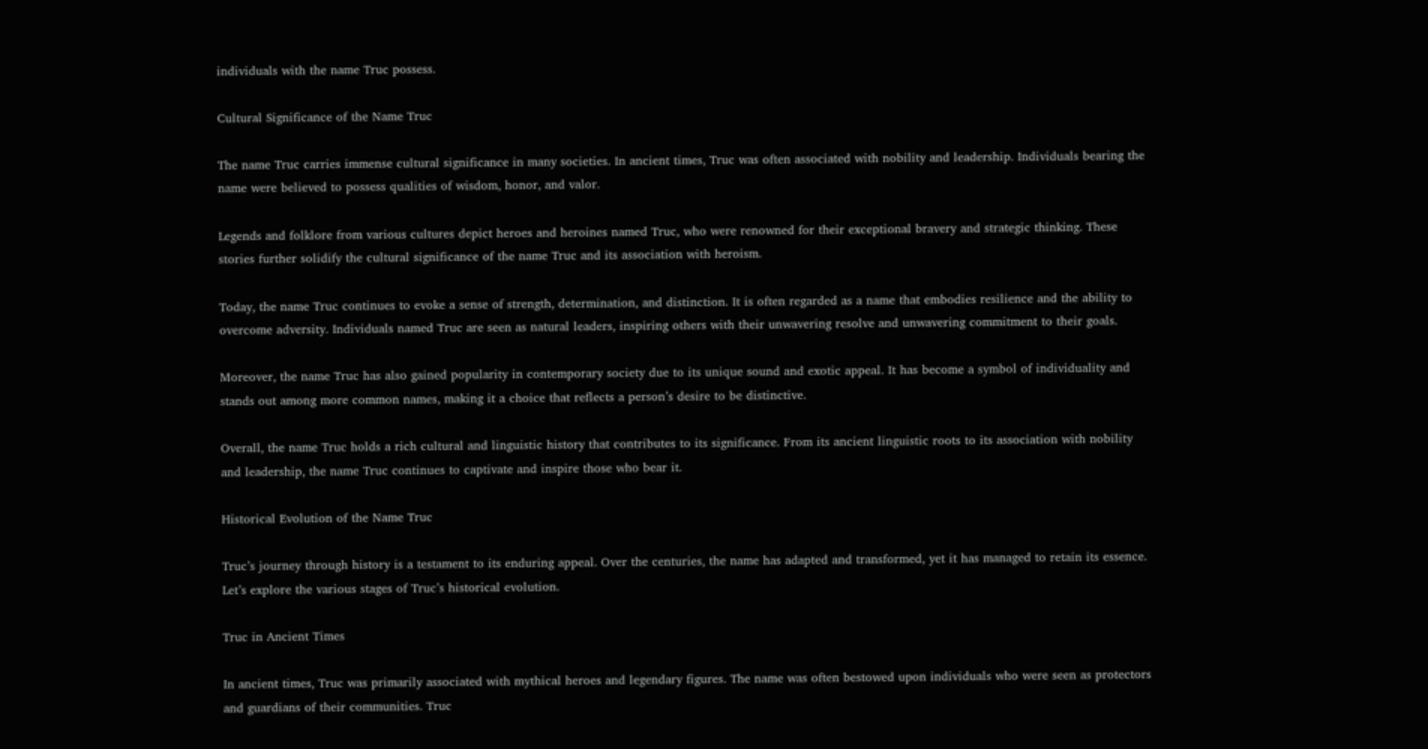individuals with the name Truc possess.

Cultural Significance of the Name Truc

The name Truc carries immense cultural significance in many societies. In ancient times, Truc was often associated with nobility and leadership. Individuals bearing the name were believed to possess qualities of wisdom, honor, and valor.

Legends and folklore from various cultures depict heroes and heroines named Truc, who were renowned for their exceptional bravery and strategic thinking. These stories further solidify the cultural significance of the name Truc and its association with heroism.

Today, the name Truc continues to evoke a sense of strength, determination, and distinction. It is often regarded as a name that embodies resilience and the ability to overcome adversity. Individuals named Truc are seen as natural leaders, inspiring others with their unwavering resolve and unwavering commitment to their goals.

Moreover, the name Truc has also gained popularity in contemporary society due to its unique sound and exotic appeal. It has become a symbol of individuality and stands out among more common names, making it a choice that reflects a person’s desire to be distinctive.

Overall, the name Truc holds a rich cultural and linguistic history that contributes to its significance. From its ancient linguistic roots to its association with nobility and leadership, the name Truc continues to captivate and inspire those who bear it.

Historical Evolution of the Name Truc

Truc’s journey through history is a testament to its enduring appeal. Over the centuries, the name has adapted and transformed, yet it has managed to retain its essence. Let’s explore the various stages of Truc’s historical evolution.

Truc in Ancient Times

In ancient times, Truc was primarily associated with mythical heroes and legendary figures. The name was often bestowed upon individuals who were seen as protectors and guardians of their communities. Truc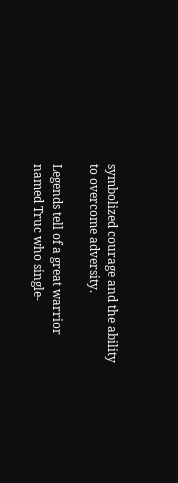symbolized courage and the ability to overcome adversity.

Legends tell of a great warrior named Truc who single-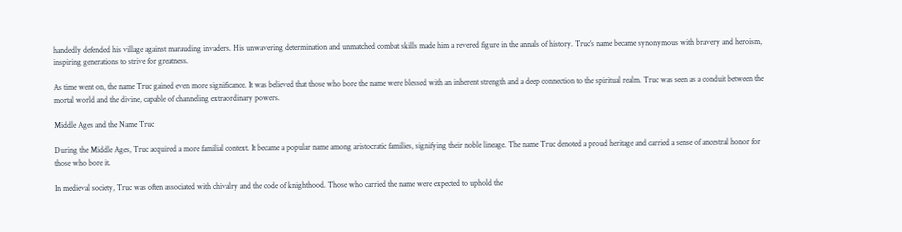handedly defended his village against marauding invaders. His unwavering determination and unmatched combat skills made him a revered figure in the annals of history. Truc’s name became synonymous with bravery and heroism, inspiring generations to strive for greatness.

As time went on, the name Truc gained even more significance. It was believed that those who bore the name were blessed with an inherent strength and a deep connection to the spiritual realm. Truc was seen as a conduit between the mortal world and the divine, capable of channeling extraordinary powers.

Middle Ages and the Name Truc

During the Middle Ages, Truc acquired a more familial context. It became a popular name among aristocratic families, signifying their noble lineage. The name Truc denoted a proud heritage and carried a sense of ancestral honor for those who bore it.

In medieval society, Truc was often associated with chivalry and the code of knighthood. Those who carried the name were expected to uphold the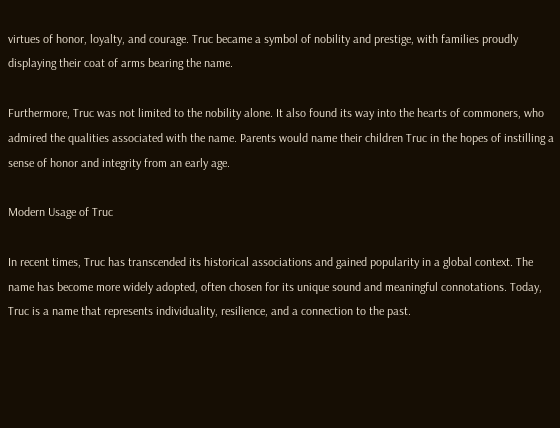virtues of honor, loyalty, and courage. Truc became a symbol of nobility and prestige, with families proudly displaying their coat of arms bearing the name.

Furthermore, Truc was not limited to the nobility alone. It also found its way into the hearts of commoners, who admired the qualities associated with the name. Parents would name their children Truc in the hopes of instilling a sense of honor and integrity from an early age.

Modern Usage of Truc

In recent times, Truc has transcended its historical associations and gained popularity in a global context. The name has become more widely adopted, often chosen for its unique sound and meaningful connotations. Today, Truc is a name that represents individuality, resilience, and a connection to the past.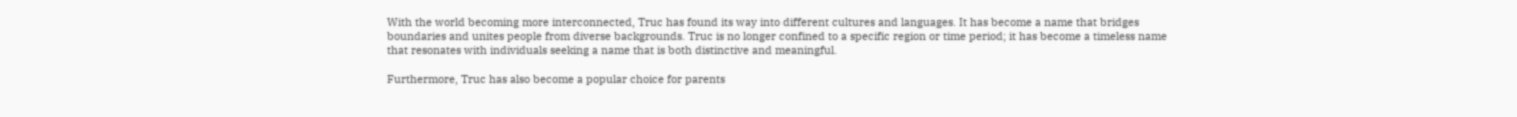With the world becoming more interconnected, Truc has found its way into different cultures and languages. It has become a name that bridges boundaries and unites people from diverse backgrounds. Truc is no longer confined to a specific region or time period; it has become a timeless name that resonates with individuals seeking a name that is both distinctive and meaningful.

Furthermore, Truc has also become a popular choice for parents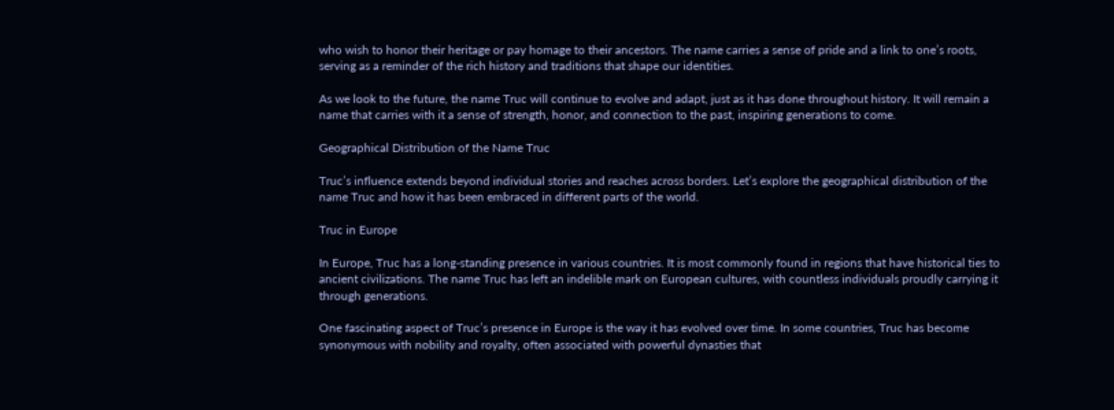who wish to honor their heritage or pay homage to their ancestors. The name carries a sense of pride and a link to one’s roots, serving as a reminder of the rich history and traditions that shape our identities.

As we look to the future, the name Truc will continue to evolve and adapt, just as it has done throughout history. It will remain a name that carries with it a sense of strength, honor, and connection to the past, inspiring generations to come.

Geographical Distribution of the Name Truc

Truc’s influence extends beyond individual stories and reaches across borders. Let’s explore the geographical distribution of the name Truc and how it has been embraced in different parts of the world.

Truc in Europe

In Europe, Truc has a long-standing presence in various countries. It is most commonly found in regions that have historical ties to ancient civilizations. The name Truc has left an indelible mark on European cultures, with countless individuals proudly carrying it through generations.

One fascinating aspect of Truc’s presence in Europe is the way it has evolved over time. In some countries, Truc has become synonymous with nobility and royalty, often associated with powerful dynasties that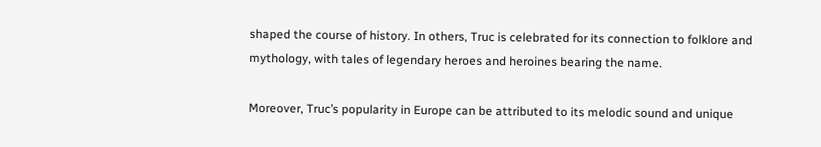shaped the course of history. In others, Truc is celebrated for its connection to folklore and mythology, with tales of legendary heroes and heroines bearing the name.

Moreover, Truc’s popularity in Europe can be attributed to its melodic sound and unique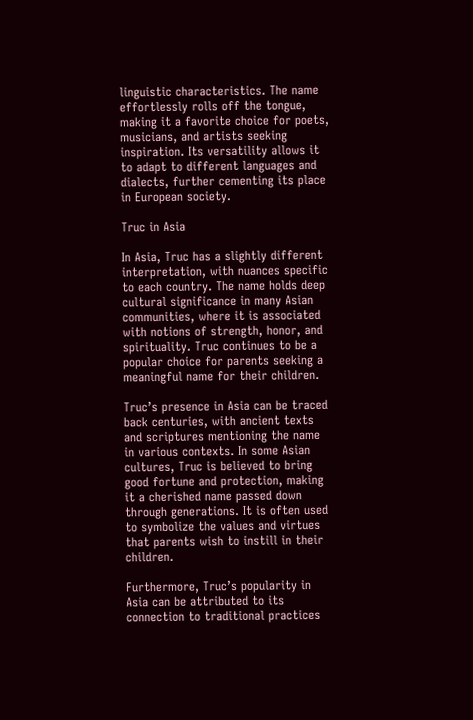linguistic characteristics. The name effortlessly rolls off the tongue, making it a favorite choice for poets, musicians, and artists seeking inspiration. Its versatility allows it to adapt to different languages and dialects, further cementing its place in European society.

Truc in Asia

In Asia, Truc has a slightly different interpretation, with nuances specific to each country. The name holds deep cultural significance in many Asian communities, where it is associated with notions of strength, honor, and spirituality. Truc continues to be a popular choice for parents seeking a meaningful name for their children.

Truc’s presence in Asia can be traced back centuries, with ancient texts and scriptures mentioning the name in various contexts. In some Asian cultures, Truc is believed to bring good fortune and protection, making it a cherished name passed down through generations. It is often used to symbolize the values and virtues that parents wish to instill in their children.

Furthermore, Truc’s popularity in Asia can be attributed to its connection to traditional practices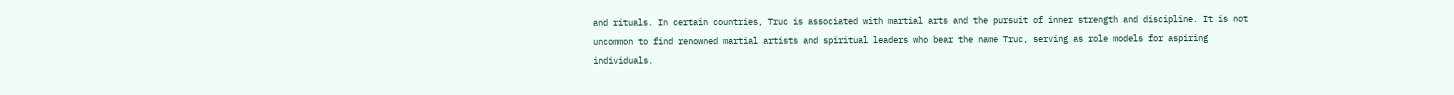and rituals. In certain countries, Truc is associated with martial arts and the pursuit of inner strength and discipline. It is not uncommon to find renowned martial artists and spiritual leaders who bear the name Truc, serving as role models for aspiring individuals.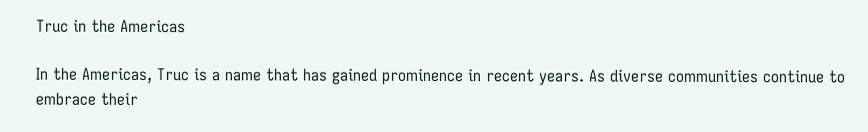Truc in the Americas

In the Americas, Truc is a name that has gained prominence in recent years. As diverse communities continue to embrace their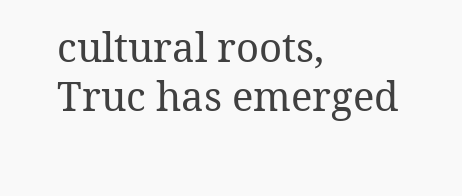cultural roots, Truc has emerged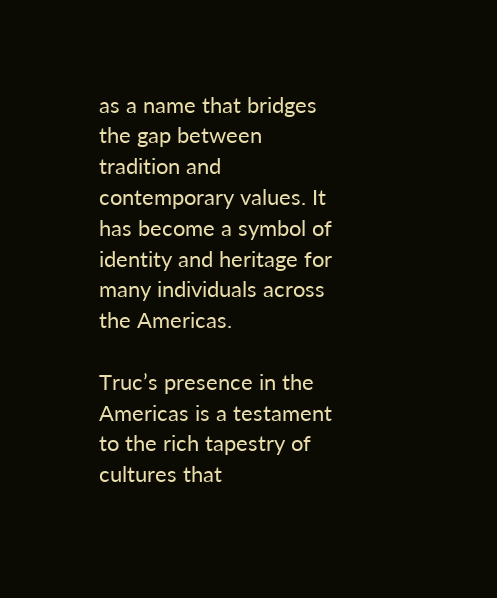as a name that bridges the gap between tradition and contemporary values. It has become a symbol of identity and heritage for many individuals across the Americas.

Truc’s presence in the Americas is a testament to the rich tapestry of cultures that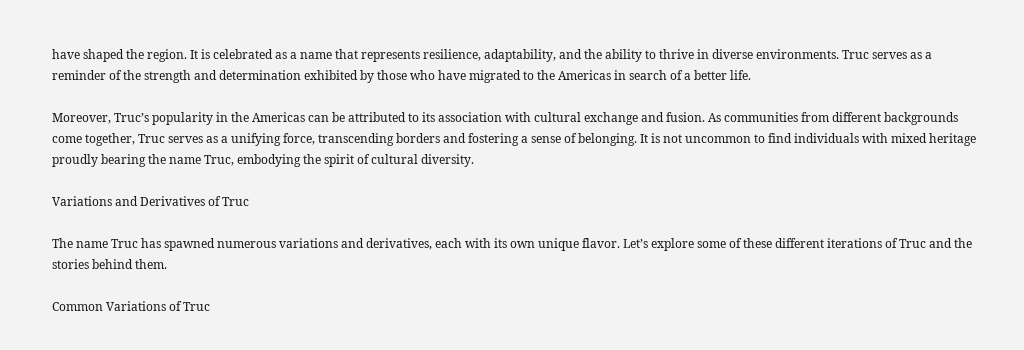have shaped the region. It is celebrated as a name that represents resilience, adaptability, and the ability to thrive in diverse environments. Truc serves as a reminder of the strength and determination exhibited by those who have migrated to the Americas in search of a better life.

Moreover, Truc’s popularity in the Americas can be attributed to its association with cultural exchange and fusion. As communities from different backgrounds come together, Truc serves as a unifying force, transcending borders and fostering a sense of belonging. It is not uncommon to find individuals with mixed heritage proudly bearing the name Truc, embodying the spirit of cultural diversity.

Variations and Derivatives of Truc

The name Truc has spawned numerous variations and derivatives, each with its own unique flavor. Let’s explore some of these different iterations of Truc and the stories behind them.

Common Variations of Truc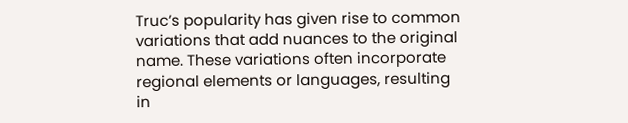Truc’s popularity has given rise to common variations that add nuances to the original name. These variations often incorporate regional elements or languages, resulting in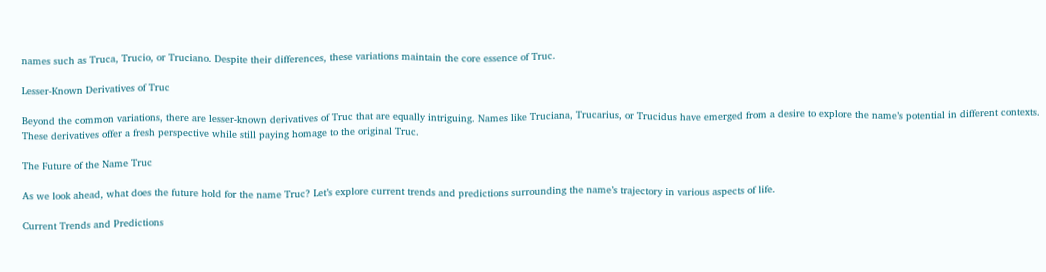names such as Truca, Trucio, or Truciano. Despite their differences, these variations maintain the core essence of Truc.

Lesser-Known Derivatives of Truc

Beyond the common variations, there are lesser-known derivatives of Truc that are equally intriguing. Names like Truciana, Trucarius, or Trucidus have emerged from a desire to explore the name’s potential in different contexts. These derivatives offer a fresh perspective while still paying homage to the original Truc.

The Future of the Name Truc

As we look ahead, what does the future hold for the name Truc? Let’s explore current trends and predictions surrounding the name’s trajectory in various aspects of life.

Current Trends and Predictions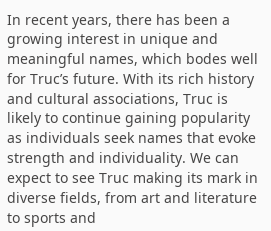In recent years, there has been a growing interest in unique and meaningful names, which bodes well for Truc’s future. With its rich history and cultural associations, Truc is likely to continue gaining popularity as individuals seek names that evoke strength and individuality. We can expect to see Truc making its mark in diverse fields, from art and literature to sports and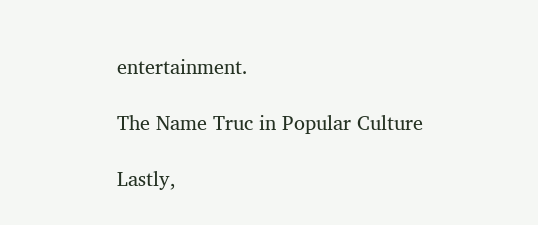entertainment.

The Name Truc in Popular Culture

Lastly,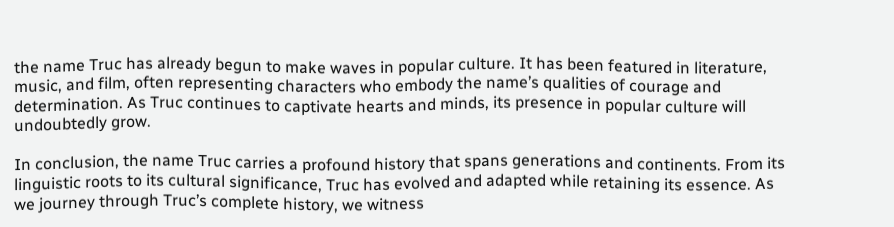the name Truc has already begun to make waves in popular culture. It has been featured in literature, music, and film, often representing characters who embody the name’s qualities of courage and determination. As Truc continues to captivate hearts and minds, its presence in popular culture will undoubtedly grow.

In conclusion, the name Truc carries a profound history that spans generations and continents. From its linguistic roots to its cultural significance, Truc has evolved and adapted while retaining its essence. As we journey through Truc’s complete history, we witness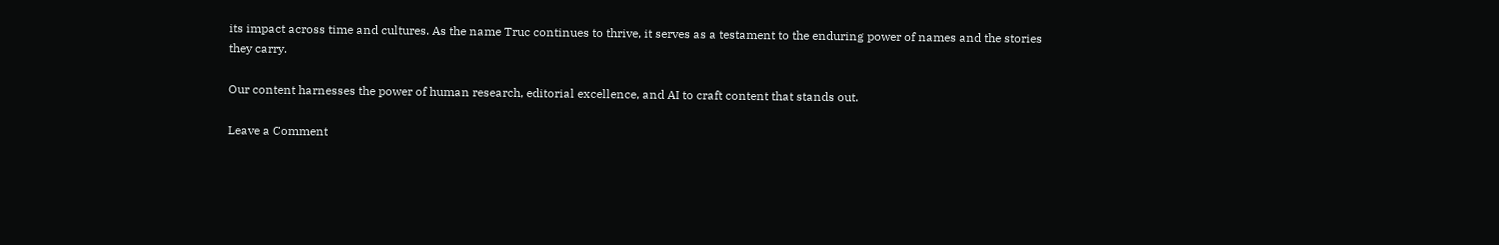its impact across time and cultures. As the name Truc continues to thrive, it serves as a testament to the enduring power of names and the stories they carry.

Our content harnesses the power of human research, editorial excellence, and AI to craft content that stands out.

Leave a Comment